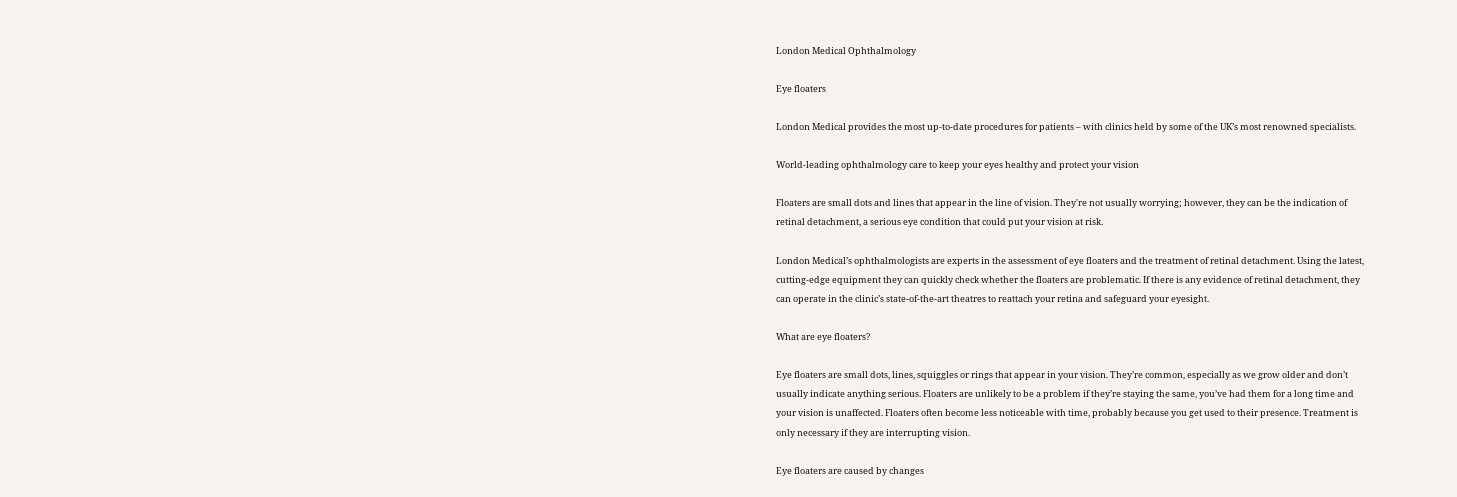London Medical Ophthalmology

Eye floaters

London Medical provides the most up-to-date procedures for patients – with clinics held by some of the UK’s most renowned specialists.

World-leading ophthalmology care to keep your eyes healthy and protect your vision

Floaters are small dots and lines that appear in the line of vision. They're not usually worrying; however, they can be the indication of retinal detachment, a serious eye condition that could put your vision at risk.

London Medical’s ophthalmologists are experts in the assessment of eye floaters and the treatment of retinal detachment. Using the latest, cutting-edge equipment they can quickly check whether the floaters are problematic. If there is any evidence of retinal detachment, they can operate in the clinic’s state-of-the-art theatres to reattach your retina and safeguard your eyesight.

What are eye floaters?

Eye floaters are small dots, lines, squiggles or rings that appear in your vision. They’re common, especially as we grow older and don’t usually indicate anything serious. Floaters are unlikely to be a problem if they’re staying the same, you’ve had them for a long time and your vision is unaffected. Floaters often become less noticeable with time, probably because you get used to their presence. Treatment is only necessary if they are interrupting vision.

Eye floaters are caused by changes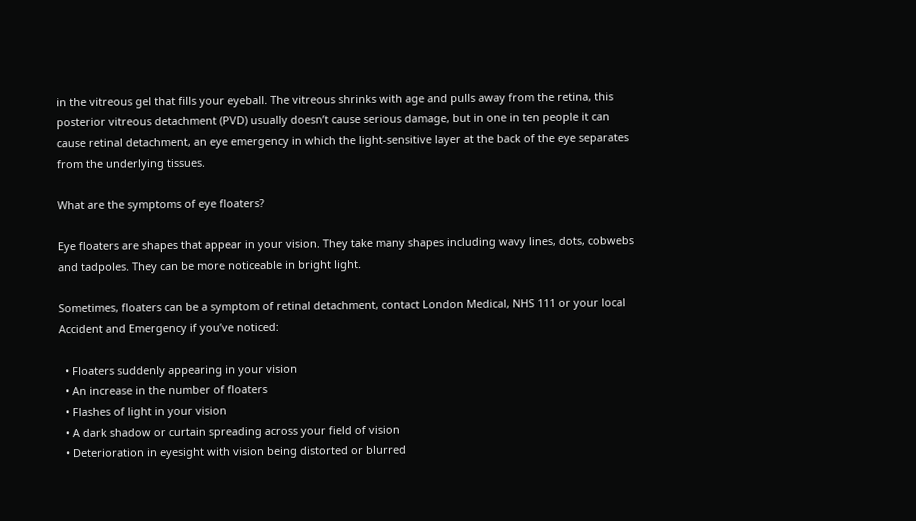in the vitreous gel that fills your eyeball. The vitreous shrinks with age and pulls away from the retina, this posterior vitreous detachment (PVD) usually doesn’t cause serious damage, but in one in ten people it can cause retinal detachment, an eye emergency in which the light-sensitive layer at the back of the eye separates from the underlying tissues.

What are the symptoms of eye floaters?

Eye floaters are shapes that appear in your vision. They take many shapes including wavy lines, dots, cobwebs and tadpoles. They can be more noticeable in bright light.

Sometimes, floaters can be a symptom of retinal detachment, contact London Medical, NHS 111 or your local Accident and Emergency if you’ve noticed:

  • Floaters suddenly appearing in your vision
  • An increase in the number of floaters
  • Flashes of light in your vision
  • A dark shadow or curtain spreading across your field of vision
  • Deterioration in eyesight with vision being distorted or blurred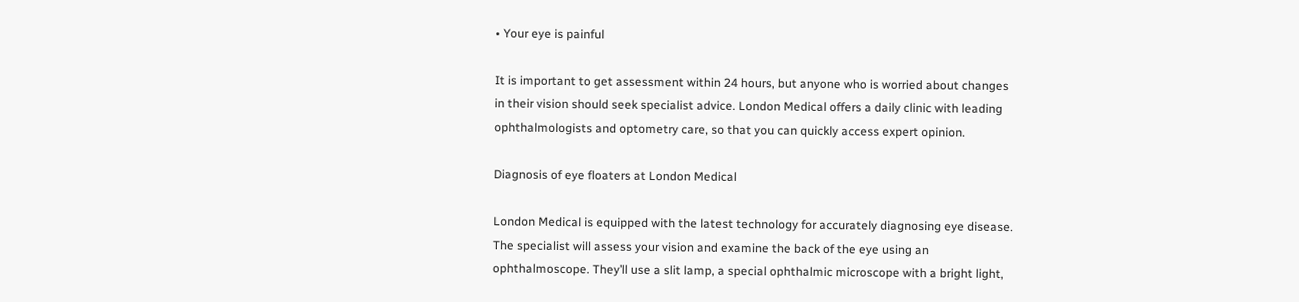• Your eye is painful

It is important to get assessment within 24 hours, but anyone who is worried about changes in their vision should seek specialist advice. London Medical offers a daily clinic with leading ophthalmologists and optometry care, so that you can quickly access expert opinion.

Diagnosis of eye floaters at London Medical

London Medical is equipped with the latest technology for accurately diagnosing eye disease. The specialist will assess your vision and examine the back of the eye using an ophthalmoscope. They’ll use a slit lamp, a special ophthalmic microscope with a bright light,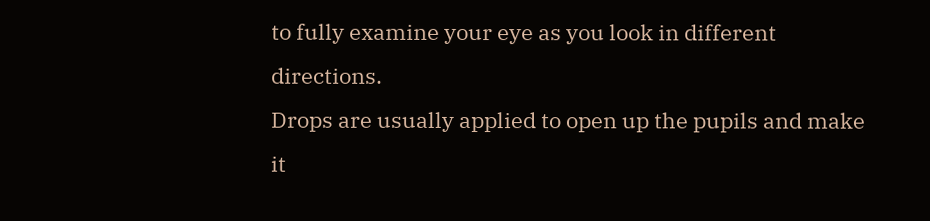to fully examine your eye as you look in different directions.
Drops are usually applied to open up the pupils and make it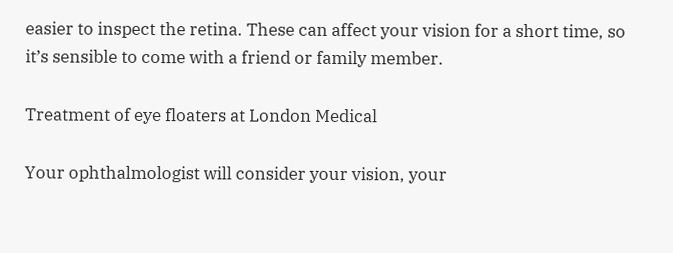easier to inspect the retina. These can affect your vision for a short time, so it’s sensible to come with a friend or family member.

Treatment of eye floaters at London Medical

Your ophthalmologist will consider your vision, your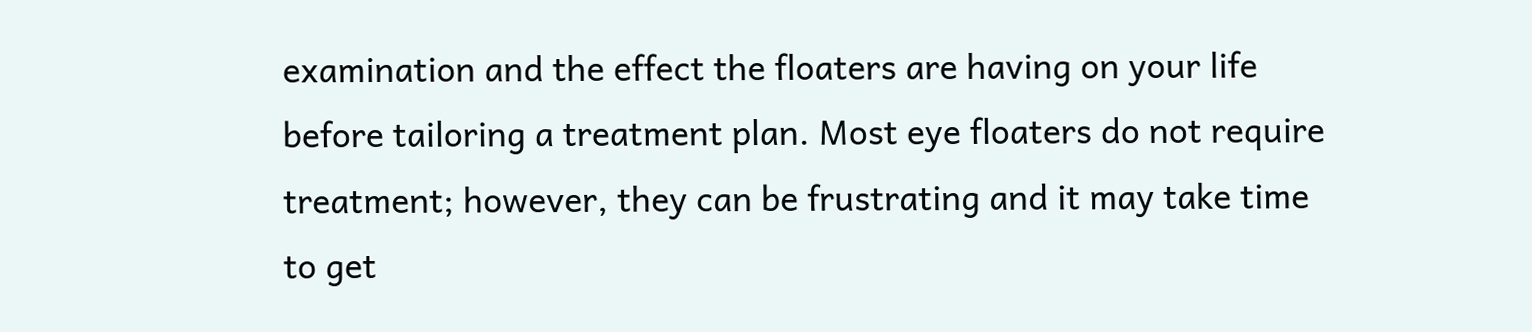examination and the effect the floaters are having on your life before tailoring a treatment plan. Most eye floaters do not require treatment; however, they can be frustrating and it may take time to get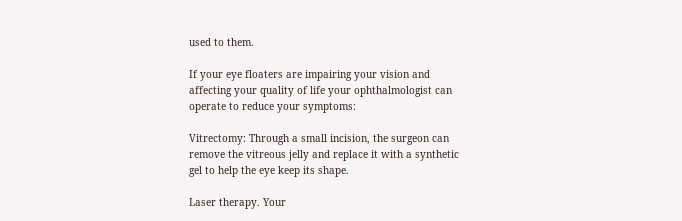used to them.

If your eye floaters are impairing your vision and affecting your quality of life your ophthalmologist can operate to reduce your symptoms:

Vitrectomy: Through a small incision, the surgeon can remove the vitreous jelly and replace it with a synthetic gel to help the eye keep its shape.

Laser therapy. Your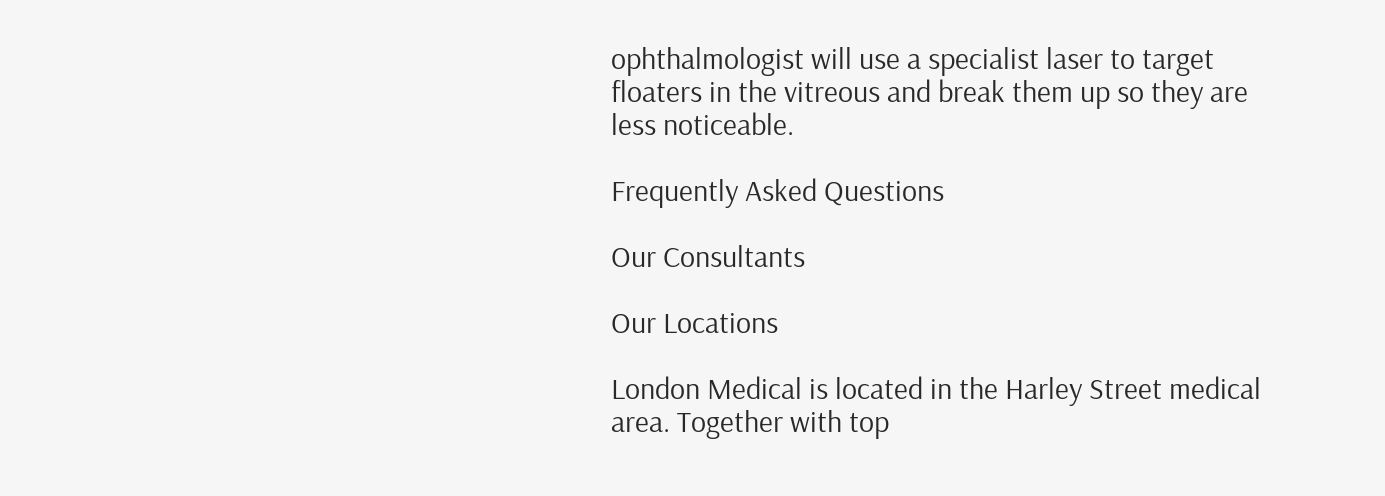ophthalmologist will use a specialist laser to target floaters in the vitreous and break them up so they are less noticeable.

Frequently Asked Questions

Our Consultants

Our Locations

London Medical is located in the Harley Street medical area. Together with top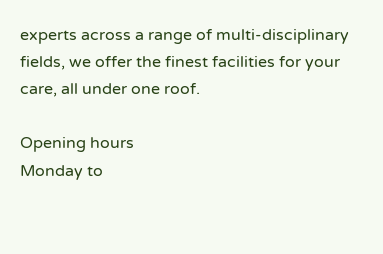experts across a range of multi-disciplinary fields, we offer the finest facilities for your care, all under one roof.

Opening hours
Monday to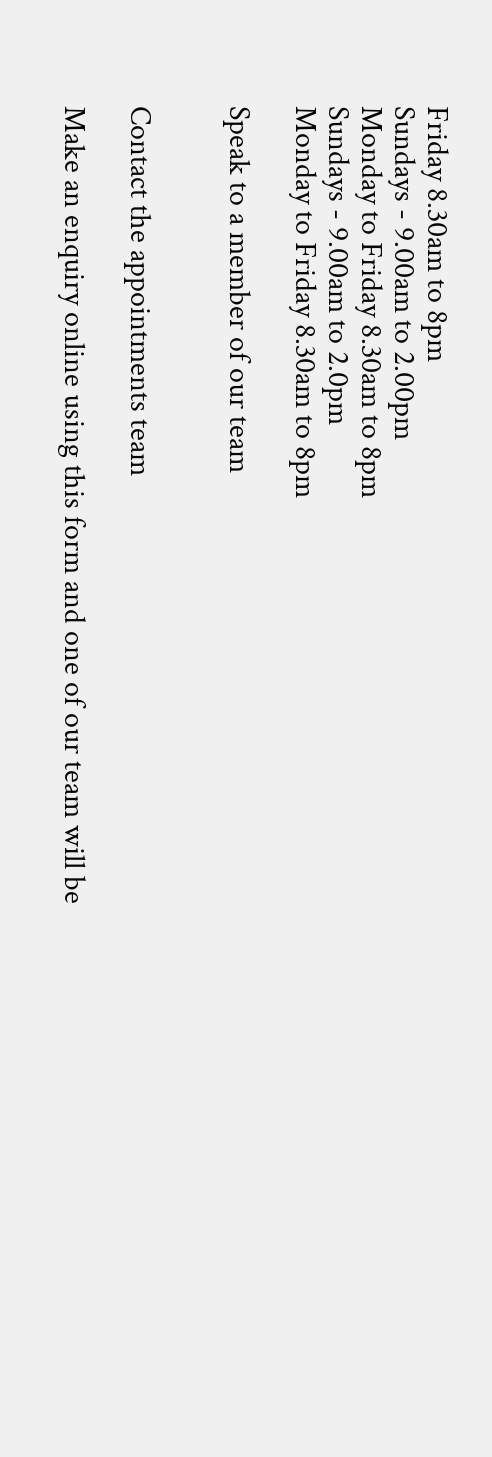Friday 8.30am to 8pm
Sundays - 9.00am to 2.00pm
Monday to Friday 8.30am to 8pm
Sundays - 9.00am to 2.0pm
Monday to Friday 8.30am to 8pm

Speak to a member of our team


Contact the appointments team

Make an enquiry online using this form and one of our team will be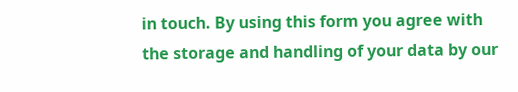in touch. By using this form you agree with the storage and handling of your data by our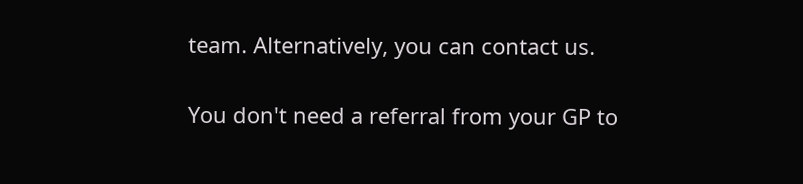team. Alternatively, you can contact us.

You don't need a referral from your GP to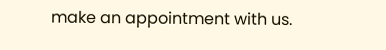make an appointment with us.